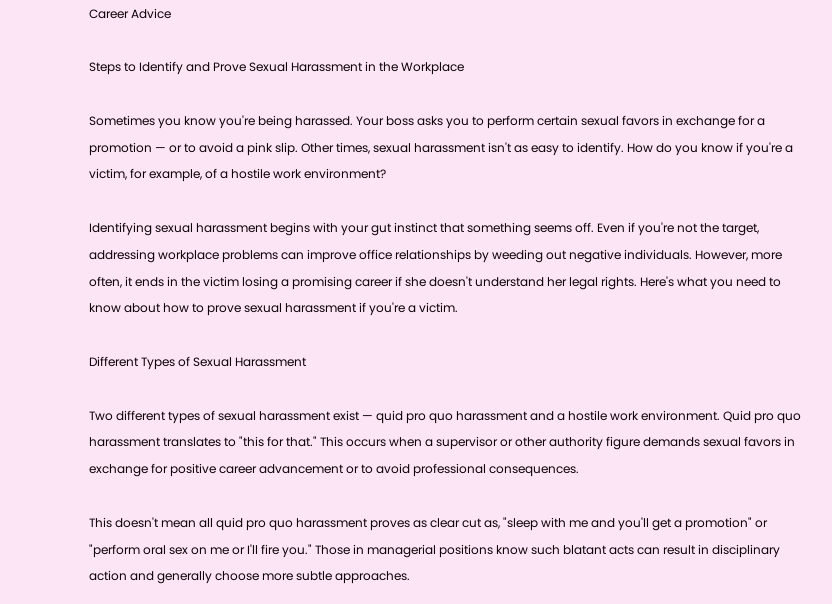Career Advice

Steps to Identify and Prove Sexual Harassment in the Workplace

Sometimes you know you're being harassed. Your boss asks you to perform certain sexual favors in exchange for a promotion — or to avoid a pink slip. Other times, sexual harassment isn't as easy to identify. How do you know if you're a victim, for example, of a hostile work environment?

Identifying sexual harassment begins with your gut instinct that something seems off. Even if you're not the target, addressing workplace problems can improve office relationships by weeding out negative individuals. However, more often, it ends in the victim losing a promising career if she doesn't understand her legal rights. Here's what you need to know about how to prove sexual harassment if you're a victim.

Different Types of Sexual Harassment

Two different types of sexual harassment exist — quid pro quo harassment and a hostile work environment. Quid pro quo harassment translates to "this for that." This occurs when a supervisor or other authority figure demands sexual favors in exchange for positive career advancement or to avoid professional consequences.

This doesn't mean all quid pro quo harassment proves as clear cut as, "sleep with me and you'll get a promotion" or "perform oral sex on me or I'll fire you." Those in managerial positions know such blatant acts can result in disciplinary action and generally choose more subtle approaches.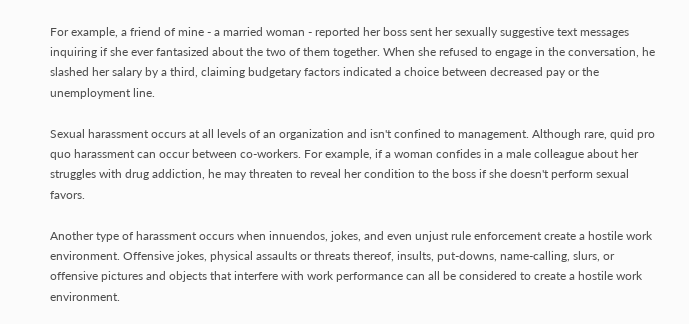For example, a friend of mine - a married woman - reported her boss sent her sexually suggestive text messages inquiring if she ever fantasized about the two of them together. When she refused to engage in the conversation, he slashed her salary by a third, claiming budgetary factors indicated a choice between decreased pay or the unemployment line.

Sexual harassment occurs at all levels of an organization and isn't confined to management. Although rare, quid pro quo harassment can occur between co-workers. For example, if a woman confides in a male colleague about her struggles with drug addiction, he may threaten to reveal her condition to the boss if she doesn't perform sexual favors.

Another type of harassment occurs when innuendos, jokes, and even unjust rule enforcement create a hostile work environment. Offensive jokes, physical assaults or threats thereof, insults, put-downs, name-calling, slurs, or offensive pictures and objects that interfere with work performance can all be considered to create a hostile work environment.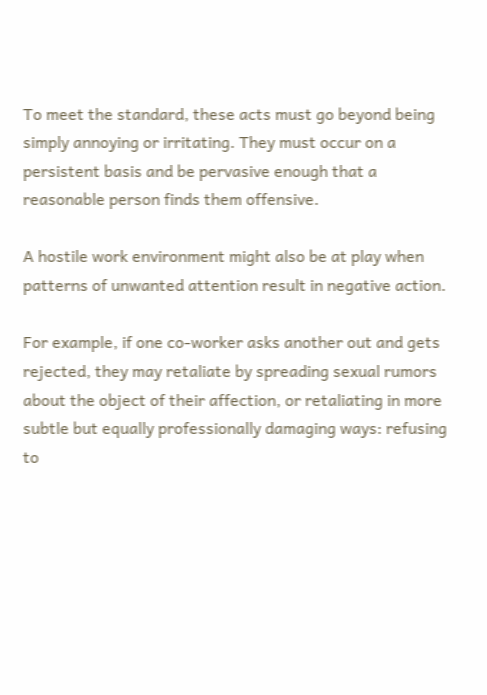To meet the standard, these acts must go beyond being simply annoying or irritating. They must occur on a persistent basis and be pervasive enough that a reasonable person finds them offensive.

A hostile work environment might also be at play when patterns of unwanted attention result in negative action.

For example, if one co-worker asks another out and gets rejected, they may retaliate by spreading sexual rumors about the object of their affection, or retaliating in more subtle but equally professionally damaging ways: refusing to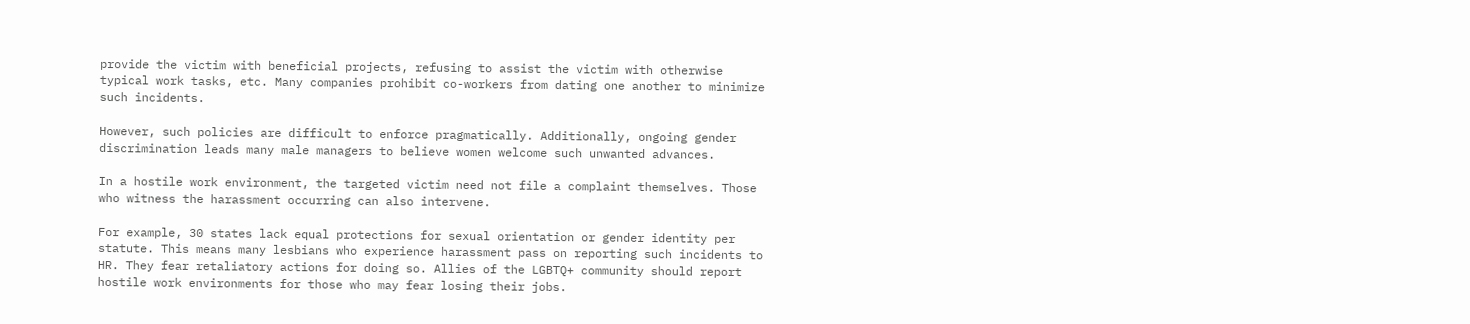provide the victim with beneficial projects, refusing to assist the victim with otherwise typical work tasks, etc. Many companies prohibit co-workers from dating one another to minimize such incidents.

However, such policies are difficult to enforce pragmatically. Additionally, ongoing gender discrimination leads many male managers to believe women welcome such unwanted advances.

In a hostile work environment, the targeted victim need not file a complaint themselves. Those who witness the harassment occurring can also intervene.

For example, 30 states lack equal protections for sexual orientation or gender identity per statute. This means many lesbians who experience harassment pass on reporting such incidents to HR. They fear retaliatory actions for doing so. Allies of the LGBTQ+ community should report hostile work environments for those who may fear losing their jobs.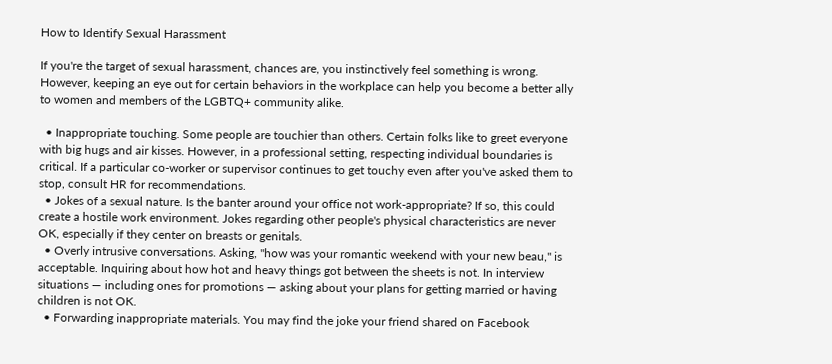How to Identify Sexual Harassment

If you're the target of sexual harassment, chances are, you instinctively feel something is wrong. However, keeping an eye out for certain behaviors in the workplace can help you become a better ally to women and members of the LGBTQ+ community alike.

  • Inappropriate touching. Some people are touchier than others. Certain folks like to greet everyone with big hugs and air kisses. However, in a professional setting, respecting individual boundaries is critical. If a particular co-worker or supervisor continues to get touchy even after you've asked them to stop, consult HR for recommendations.
  • Jokes of a sexual nature. Is the banter around your office not work-appropriate? If so, this could create a hostile work environment. Jokes regarding other people's physical characteristics are never OK, especially if they center on breasts or genitals.
  • Overly intrusive conversations. Asking, "how was your romantic weekend with your new beau," is acceptable. Inquiring about how hot and heavy things got between the sheets is not. In interview situations — including ones for promotions — asking about your plans for getting married or having children is not OK.
  • Forwarding inappropriate materials. You may find the joke your friend shared on Facebook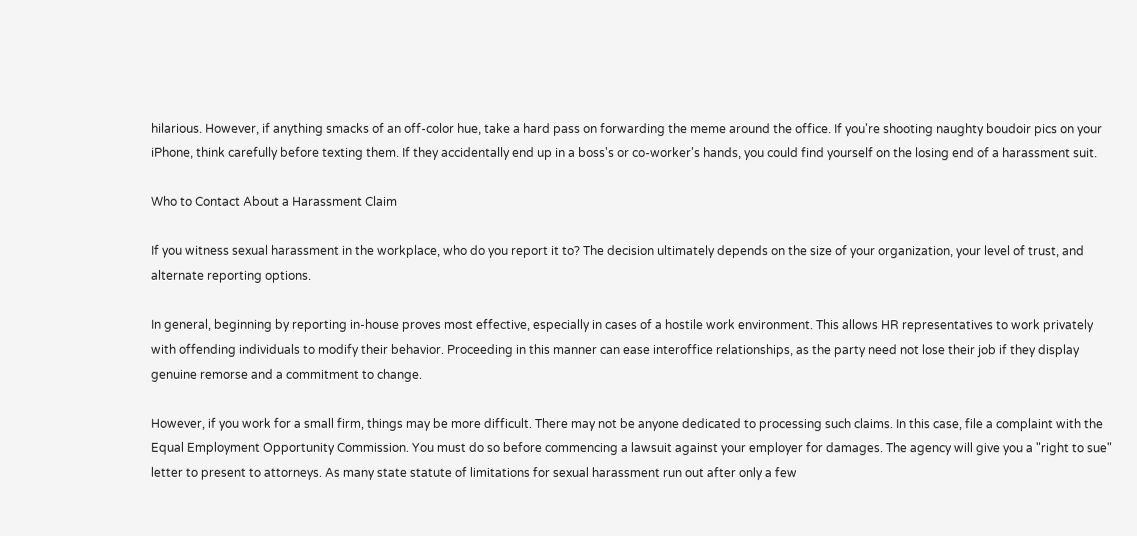hilarious. However, if anything smacks of an off-color hue, take a hard pass on forwarding the meme around the office. If you're shooting naughty boudoir pics on your iPhone, think carefully before texting them. If they accidentally end up in a boss's or co-worker's hands, you could find yourself on the losing end of a harassment suit.

Who to Contact About a Harassment Claim

If you witness sexual harassment in the workplace, who do you report it to? The decision ultimately depends on the size of your organization, your level of trust, and alternate reporting options.

In general, beginning by reporting in-house proves most effective, especially in cases of a hostile work environment. This allows HR representatives to work privately with offending individuals to modify their behavior. Proceeding in this manner can ease interoffice relationships, as the party need not lose their job if they display genuine remorse and a commitment to change.

However, if you work for a small firm, things may be more difficult. There may not be anyone dedicated to processing such claims. In this case, file a complaint with the Equal Employment Opportunity Commission. You must do so before commencing a lawsuit against your employer for damages. The agency will give you a "right to sue" letter to present to attorneys. As many state statute of limitations for sexual harassment run out after only a few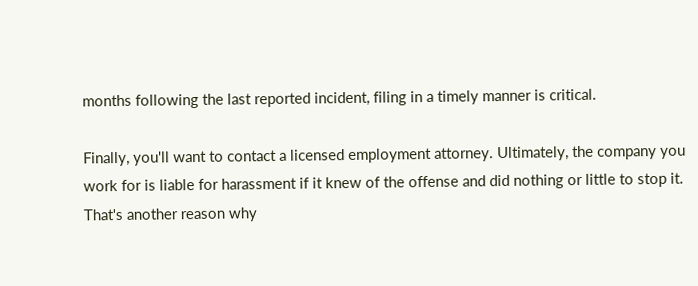months following the last reported incident, filing in a timely manner is critical.

Finally, you'll want to contact a licensed employment attorney. Ultimately, the company you work for is liable for harassment if it knew of the offense and did nothing or little to stop it. That's another reason why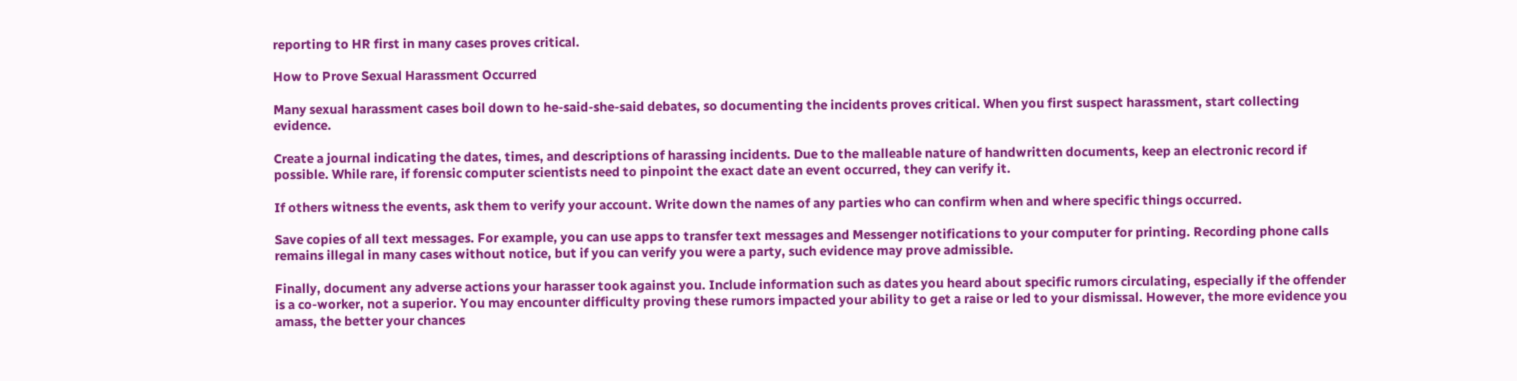reporting to HR first in many cases proves critical.

How to Prove Sexual Harassment Occurred

Many sexual harassment cases boil down to he-said-she-said debates, so documenting the incidents proves critical. When you first suspect harassment, start collecting evidence.

Create a journal indicating the dates, times, and descriptions of harassing incidents. Due to the malleable nature of handwritten documents, keep an electronic record if possible. While rare, if forensic computer scientists need to pinpoint the exact date an event occurred, they can verify it.

If others witness the events, ask them to verify your account. Write down the names of any parties who can confirm when and where specific things occurred.

Save copies of all text messages. For example, you can use apps to transfer text messages and Messenger notifications to your computer for printing. Recording phone calls remains illegal in many cases without notice, but if you can verify you were a party, such evidence may prove admissible.

Finally, document any adverse actions your harasser took against you. Include information such as dates you heard about specific rumors circulating, especially if the offender is a co-worker, not a superior. You may encounter difficulty proving these rumors impacted your ability to get a raise or led to your dismissal. However, the more evidence you amass, the better your chances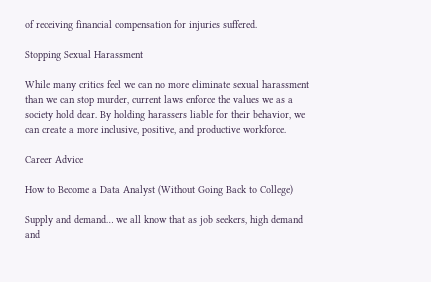of receiving financial compensation for injuries suffered.

Stopping Sexual Harassment

While many critics feel we can no more eliminate sexual harassment than we can stop murder, current laws enforce the values we as a society hold dear. By holding harassers liable for their behavior, we can create a more inclusive, positive, and productive workforce.

Career Advice

How to Become a Data Analyst (Without Going Back to College)

Supply and demand… we all know that as job seekers, high demand and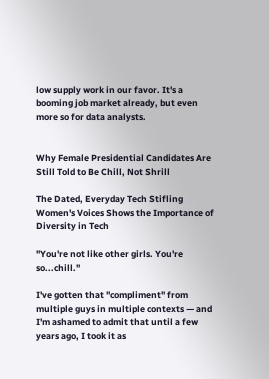low supply work in our favor. It's a booming job market already, but even more so for data analysts.


Why Female Presidential Candidates Are Still Told to Be Chill, Not Shrill

The Dated, Everyday Tech Stifling Women's Voices Shows the Importance of Diversity in Tech

"You're not like other girls. You're so...chill."

I've gotten that "compliment" from multiple guys in multiple contexts — and I'm ashamed to admit that until a few years ago, I took it as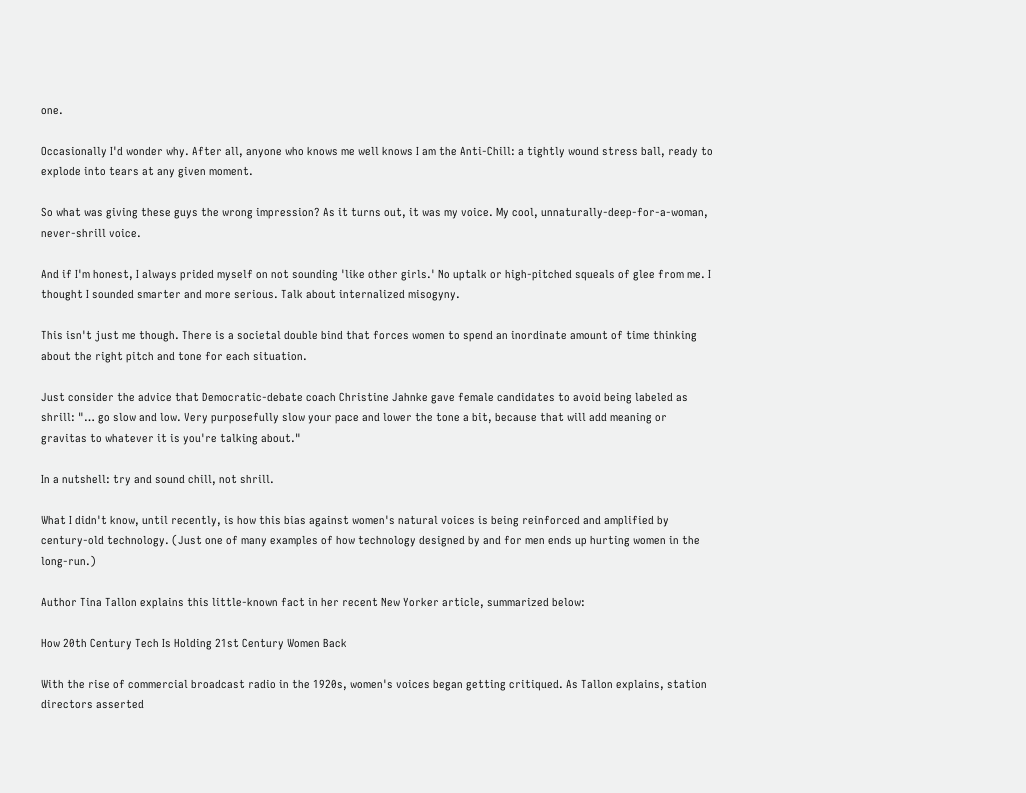one.

Occasionally I'd wonder why. After all, anyone who knows me well knows I am the Anti-Chill: a tightly wound stress ball, ready to explode into tears at any given moment.

So what was giving these guys the wrong impression? As it turns out, it was my voice. My cool, unnaturally-deep-for-a-woman, never-shrill voice.

And if I'm honest, I always prided myself on not sounding 'like other girls.' No uptalk or high-pitched squeals of glee from me. I thought I sounded smarter and more serious. Talk about internalized misogyny.

This isn't just me though. There is a societal double bind that forces women to spend an inordinate amount of time thinking about the right pitch and tone for each situation.

Just consider the advice that Democratic-debate coach Christine Jahnke gave female candidates to avoid being labeled as shrill: "… go slow and low. Very purposefully slow your pace and lower the tone a bit, because that will add meaning or gravitas to whatever it is you're talking about."

In a nutshell: try and sound chill, not shrill.

What I didn't know, until recently, is how this bias against women's natural voices is being reinforced and amplified by century-old technology. (Just one of many examples of how technology designed by and for men ends up hurting women in the long-run.)

Author Tina Tallon explains this little-known fact in her recent New Yorker article, summarized below:

How 20th Century Tech Is Holding 21st Century Women Back

With the rise of commercial broadcast radio in the 1920s, women's voices began getting critiqued. As Tallon explains, station directors asserted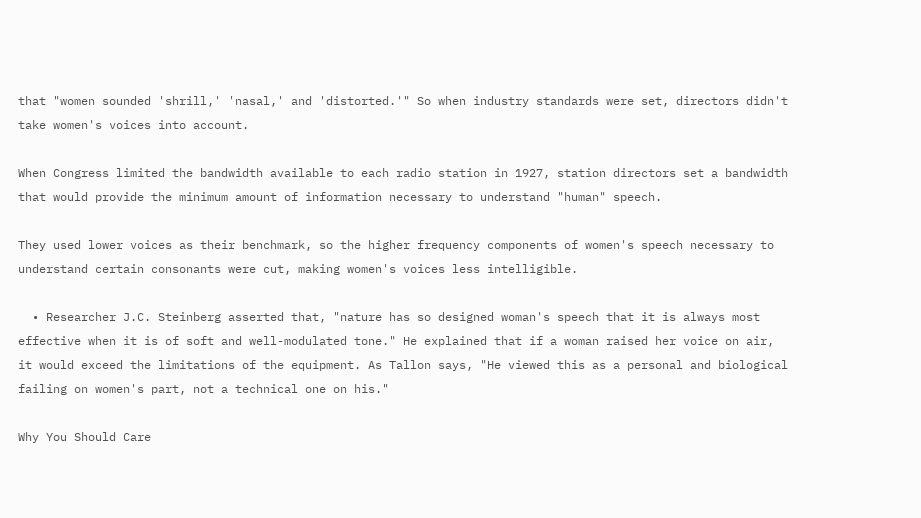that "women sounded 'shrill,' 'nasal,' and 'distorted.'" So when industry standards were set, directors didn't take women's voices into account.

When Congress limited the bandwidth available to each radio station in 1927, station directors set a bandwidth that would provide the minimum amount of information necessary to understand "human" speech.

They used lower voices as their benchmark, so the higher frequency components of women's speech necessary to understand certain consonants were cut, making women's voices less intelligible.

  • Researcher J.C. Steinberg asserted that, "nature has so designed woman's speech that it is always most effective when it is of soft and well-modulated tone." He explained that if a woman raised her voice on air, it would exceed the limitations of the equipment. As Tallon says, "He viewed this as a personal and biological failing on women's part, not a technical one on his."

Why You Should Care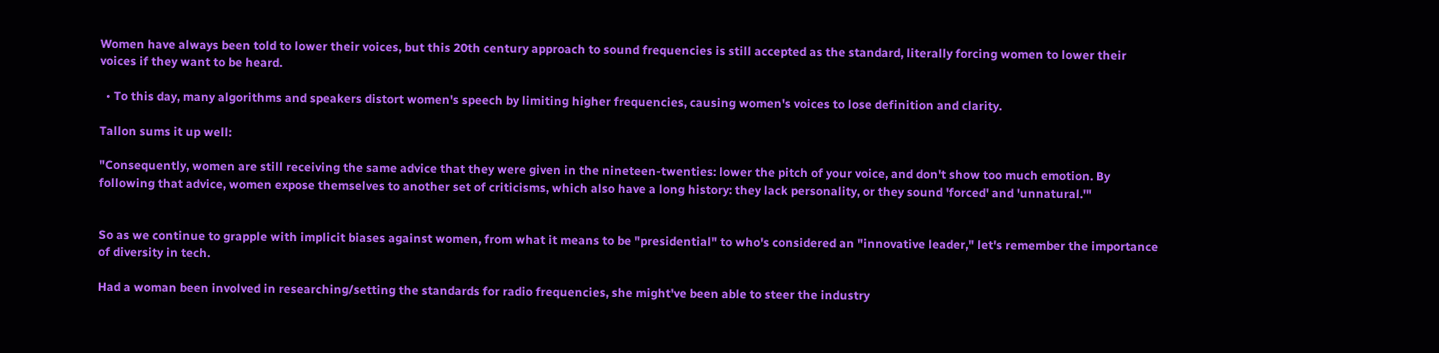Women have always been told to lower their voices, but this 20th century approach to sound frequencies is still accepted as the standard, literally forcing women to lower their voices if they want to be heard.

  • To this day, many algorithms and speakers distort women's speech by limiting higher frequencies, causing women's voices to lose definition and clarity.

Tallon sums it up well:

"Consequently, women are still receiving the same advice that they were given in the nineteen-twenties: lower the pitch of your voice, and don't show too much emotion. By following that advice, women expose themselves to another set of criticisms, which also have a long history: they lack personality, or they sound 'forced' and 'unnatural.'"


So as we continue to grapple with implicit biases against women, from what it means to be "presidential" to who's considered an "innovative leader," let's remember the importance of diversity in tech.

Had a woman been involved in researching/setting the standards for radio frequencies, she might've been able to steer the industry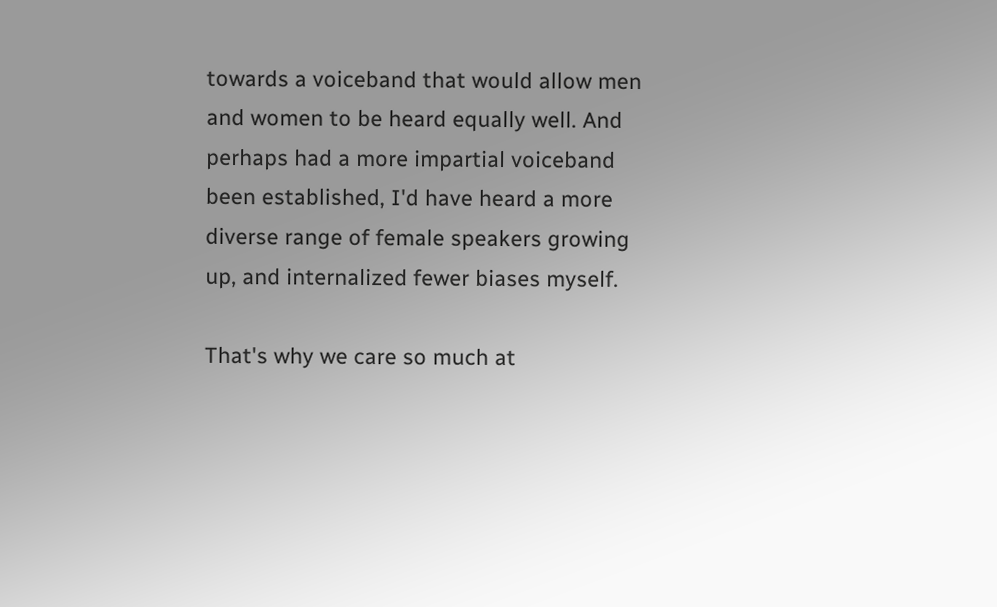towards a voiceband that would allow men and women to be heard equally well. And perhaps had a more impartial voiceband been established, I'd have heard a more diverse range of female speakers growing up, and internalized fewer biases myself.

That's why we care so much at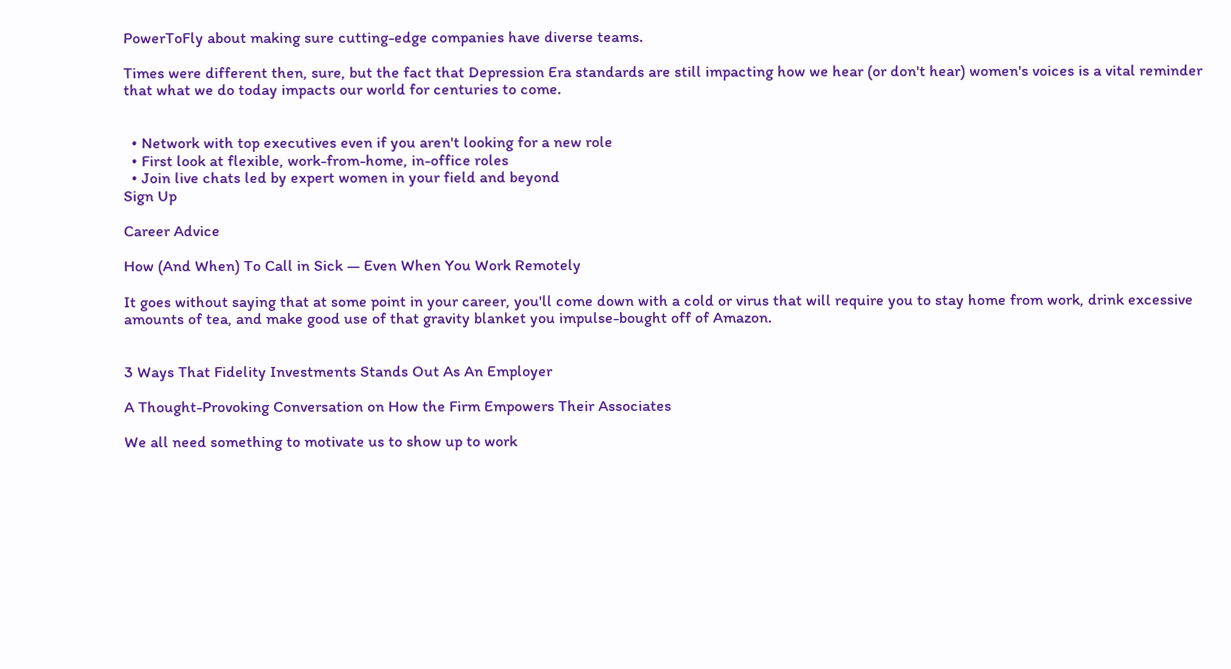PowerToFly about making sure cutting-edge companies have diverse teams.

Times were different then, sure, but the fact that Depression Era standards are still impacting how we hear (or don't hear) women's voices is a vital reminder that what we do today impacts our world for centuries to come.


  • Network with top executives even if you aren't looking for a new role
  • First look at flexible, work-from-home, in-office roles
  • Join live chats led by expert women in your field and beyond
Sign Up

Career Advice

How (And When) To Call in Sick — Even When You Work Remotely

It goes without saying that at some point in your career, you'll come down with a cold or virus that will require you to stay home from work, drink excessive amounts of tea, and make good use of that gravity blanket you impulse-bought off of Amazon.


3 Ways That Fidelity Investments Stands Out As An Employer

A Thought-Provoking Conversation on How the Firm Empowers Their Associates

We all need something to motivate us to show up to work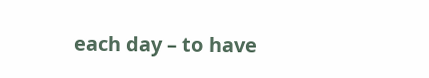each day – to have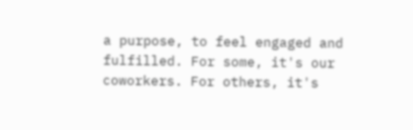a purpose, to feel engaged and fulfilled. For some, it's our coworkers. For others, it's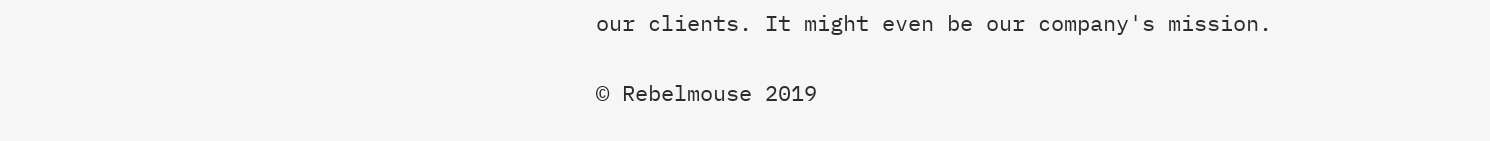our clients. It might even be our company's mission.

© Rebelmouse 2019